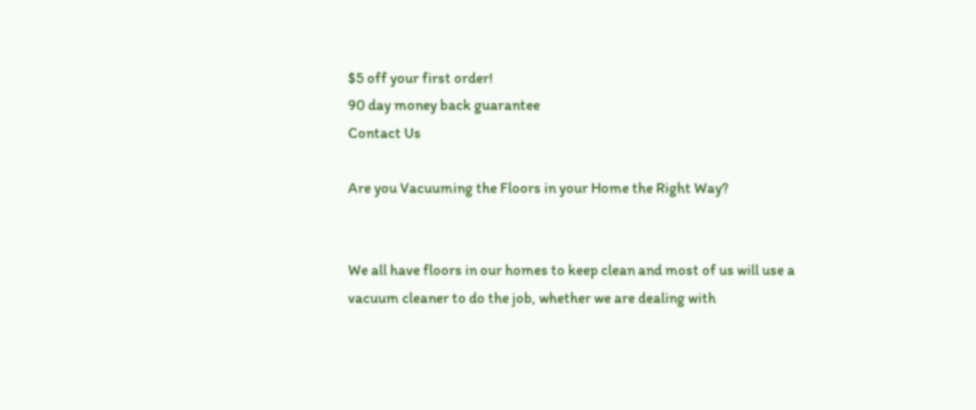$5 off your first order!
90 day money back guarantee
Contact Us

Are you Vacuuming the Floors in your Home the Right Way?


We all have floors in our homes to keep clean and most of us will use a vacuum cleaner to do the job, whether we are dealing with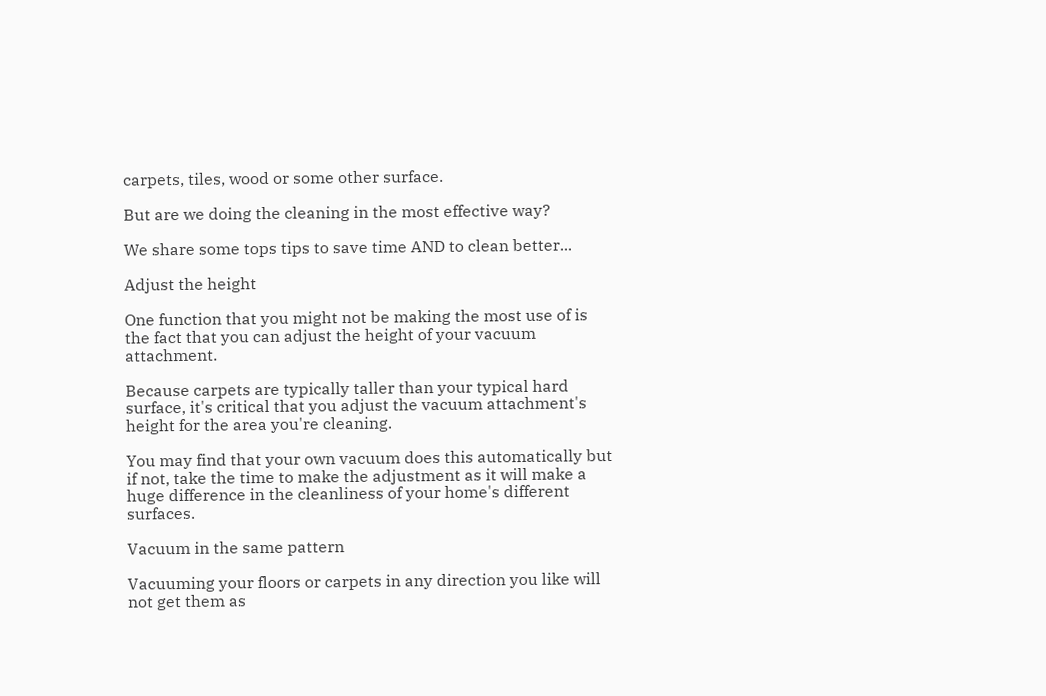carpets, tiles, wood or some other surface.

But are we doing the cleaning in the most effective way?

We share some tops tips to save time AND to clean better...

Adjust the height

One function that you might not be making the most use of is the fact that you can adjust the height of your vacuum attachment.

Because carpets are typically taller than your typical hard surface, it's critical that you adjust the vacuum attachment's height for the area you're cleaning.

You may find that your own vacuum does this automatically but if not, take the time to make the adjustment as it will make a huge difference in the cleanliness of your home's different surfaces.

Vacuum in the same pattern

Vacuuming your floors or carpets in any direction you like will not get them as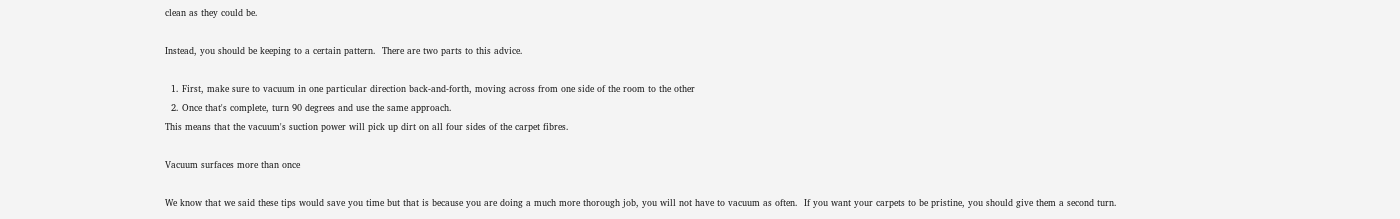clean as they could be.

Instead, you should be keeping to a certain pattern.  There are two parts to this advice.

  1. First, make sure to vacuum in one particular direction back-and-forth, moving across from one side of the room to the other
  2. Once that's complete, turn 90 degrees and use the same approach.
This means that the vacuum's suction power will pick up dirt on all four sides of the carpet fibres.

Vacuum surfaces more than once

We know that we said these tips would save you time but that is because you are doing a much more thorough job, you will not have to vacuum as often.  If you want your carpets to be pristine, you should give them a second turn.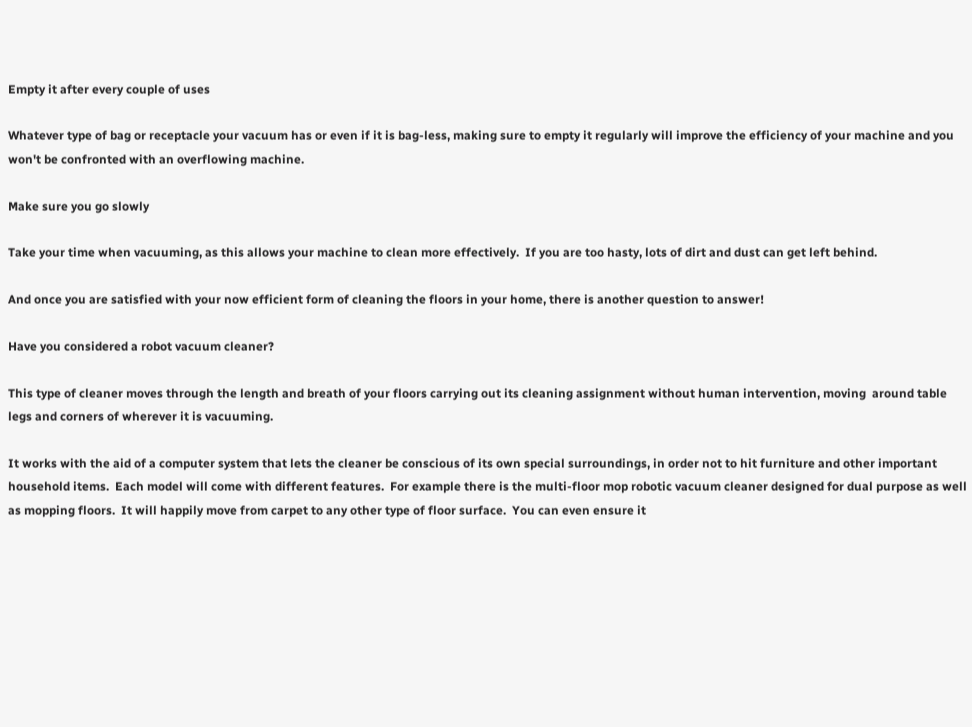Empty it after every couple of uses

Whatever type of bag or receptacle your vacuum has or even if it is bag-less, making sure to empty it regularly will improve the efficiency of your machine and you won't be confronted with an overflowing machine.

Make sure you go slowly

Take your time when vacuuming, as this allows your machine to clean more effectively.  If you are too hasty, lots of dirt and dust can get left behind.

And once you are satisfied with your now efficient form of cleaning the floors in your home, there is another question to answer!

Have you considered a robot vacuum cleaner?

This type of cleaner moves through the length and breath of your floors carrying out its cleaning assignment without human intervention, moving  around table legs and corners of wherever it is vacuuming.

It works with the aid of a computer system that lets the cleaner be conscious of its own special surroundings, in order not to hit furniture and other important household items.  Each model will come with different features.  For example there is the multi-floor mop robotic vacuum cleaner designed for dual purpose as well as mopping floors.  It will happily move from carpet to any other type of floor surface.  You can even ensure it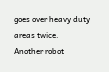goes over heavy duty areas twice.  Another robot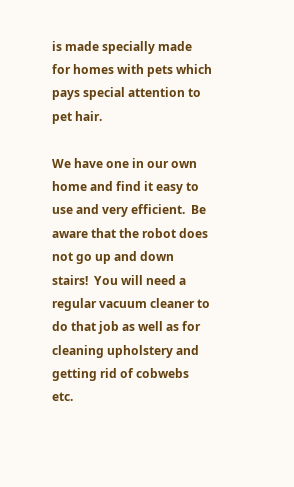is made specially made for homes with pets which pays special attention to pet hair.

We have one in our own home and find it easy to use and very efficient.  Be aware that the robot does not go up and down stairs!  You will need a regular vacuum cleaner to do that job as well as for cleaning upholstery and getting rid of cobwebs etc.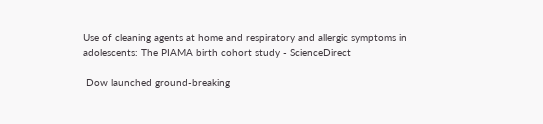Use of cleaning agents at home and respiratory and allergic symptoms in adolescents: The PIAMA birth cohort study - ScienceDirect

 Dow launched ground-breaking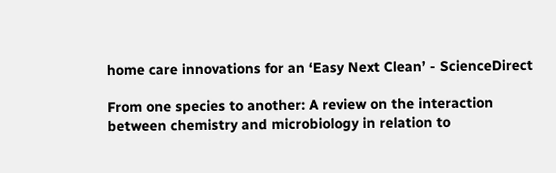home care innovations for an ‘Easy Next Clean’ - ScienceDirect

From one species to another: A review on the interaction between chemistry and microbiology in relation to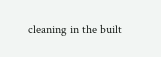cleaning in the built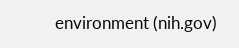environment (nih.gov)